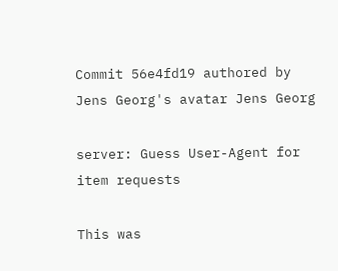Commit 56e4fd19 authored by Jens Georg's avatar Jens Georg

server: Guess User-Agent for item requests

This was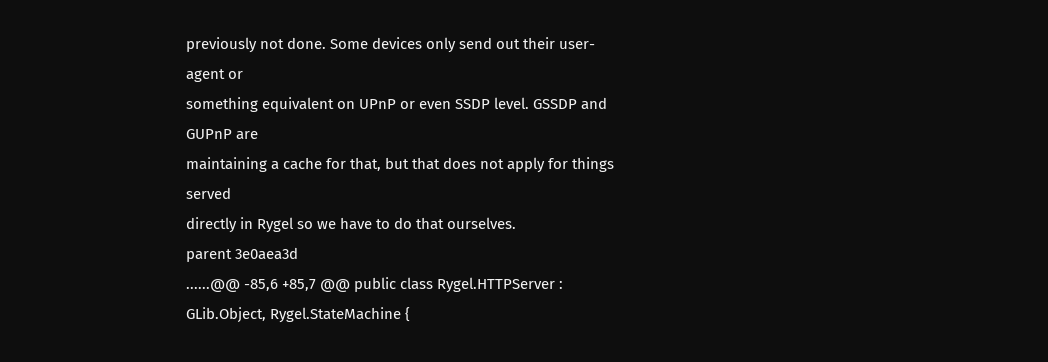previously not done. Some devices only send out their user-agent or
something equivalent on UPnP or even SSDP level. GSSDP and GUPnP are
maintaining a cache for that, but that does not apply for things served
directly in Rygel so we have to do that ourselves.
parent 3e0aea3d
......@@ -85,6 +85,7 @@ public class Rygel.HTTPServer : GLib.Object, Rygel.StateMachine {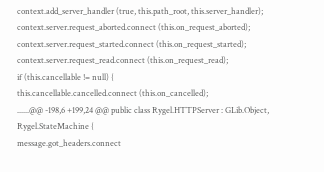context.add_server_handler (true, this.path_root, this.server_handler);
context.server.request_aborted.connect (this.on_request_aborted);
context.server.request_started.connect (this.on_request_started);
context.server.request_read.connect (this.on_request_read);
if (this.cancellable != null) {
this.cancellable.cancelled.connect (this.on_cancelled);
......@@ -198,6 +199,24 @@ public class Rygel.HTTPServer : GLib.Object, Rygel.StateMachine {
message.got_headers.connect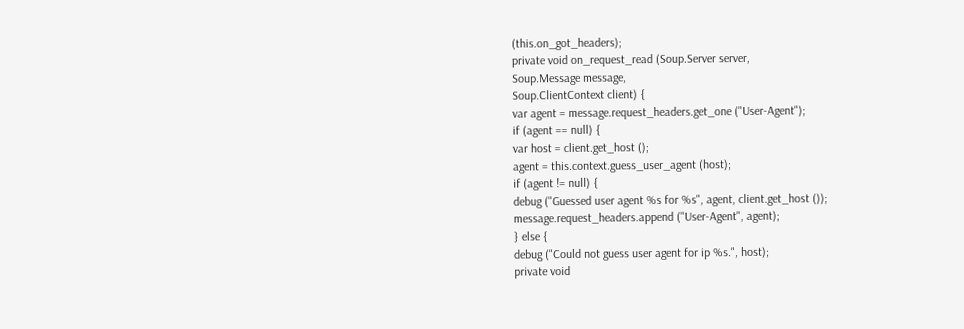(this.on_got_headers);
private void on_request_read (Soup.Server server,
Soup.Message message,
Soup.ClientContext client) {
var agent = message.request_headers.get_one ("User-Agent");
if (agent == null) {
var host = client.get_host ();
agent = this.context.guess_user_agent (host);
if (agent != null) {
debug ("Guessed user agent %s for %s", agent, client.get_host ());
message.request_headers.append ("User-Agent", agent);
} else {
debug ("Could not guess user agent for ip %s.", host);
private void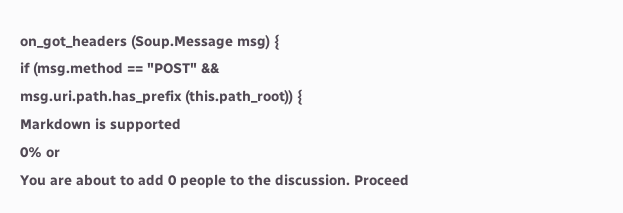on_got_headers (Soup.Message msg) {
if (msg.method == "POST" &&
msg.uri.path.has_prefix (this.path_root)) {
Markdown is supported
0% or
You are about to add 0 people to the discussion. Proceed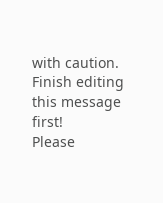with caution.
Finish editing this message first!
Please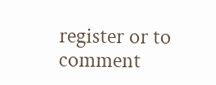register or to comment